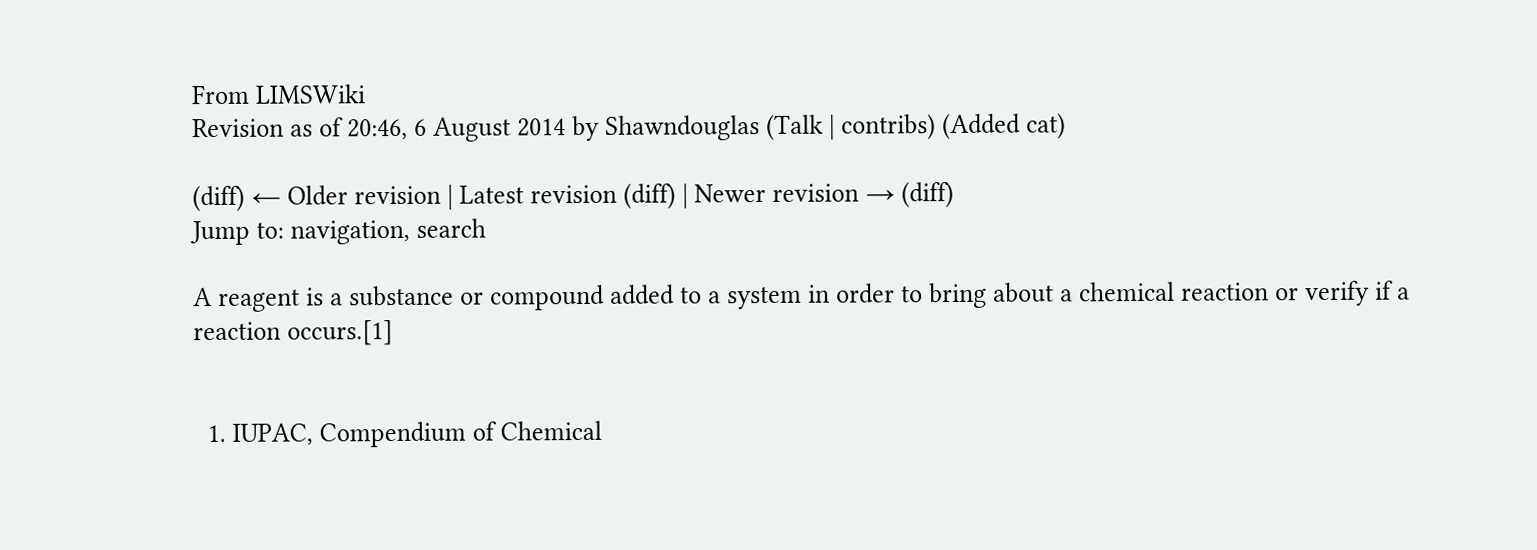From LIMSWiki
Revision as of 20:46, 6 August 2014 by Shawndouglas (Talk | contribs) (Added cat)

(diff) ← Older revision | Latest revision (diff) | Newer revision → (diff)
Jump to: navigation, search

A reagent is a substance or compound added to a system in order to bring about a chemical reaction or verify if a reaction occurs.[1]


  1. IUPAC, Compendium of Chemical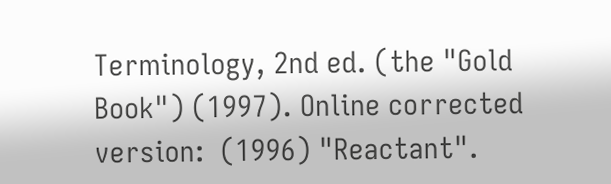Terminology, 2nd ed. (the "Gold Book") (1997). Online corrected version:  (1996) "Reactant".